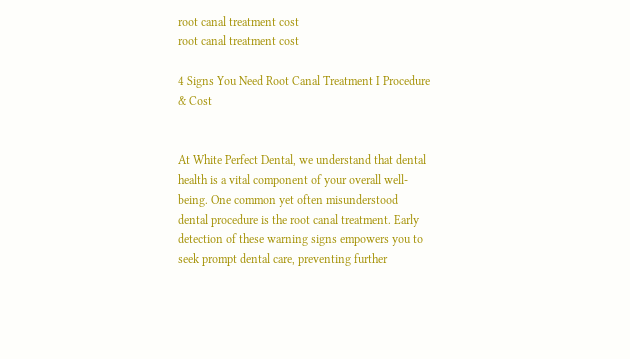root canal treatment cost
root canal treatment cost

4 Signs You Need Root Canal Treatment I Procedure & Cost


At White Perfect Dental, we understand that dental health is a vital component of your overall well-being. One common yet often misunderstood dental procedure is the root canal treatment. Early detection of these warning signs empowers you to seek prompt dental care, preventing further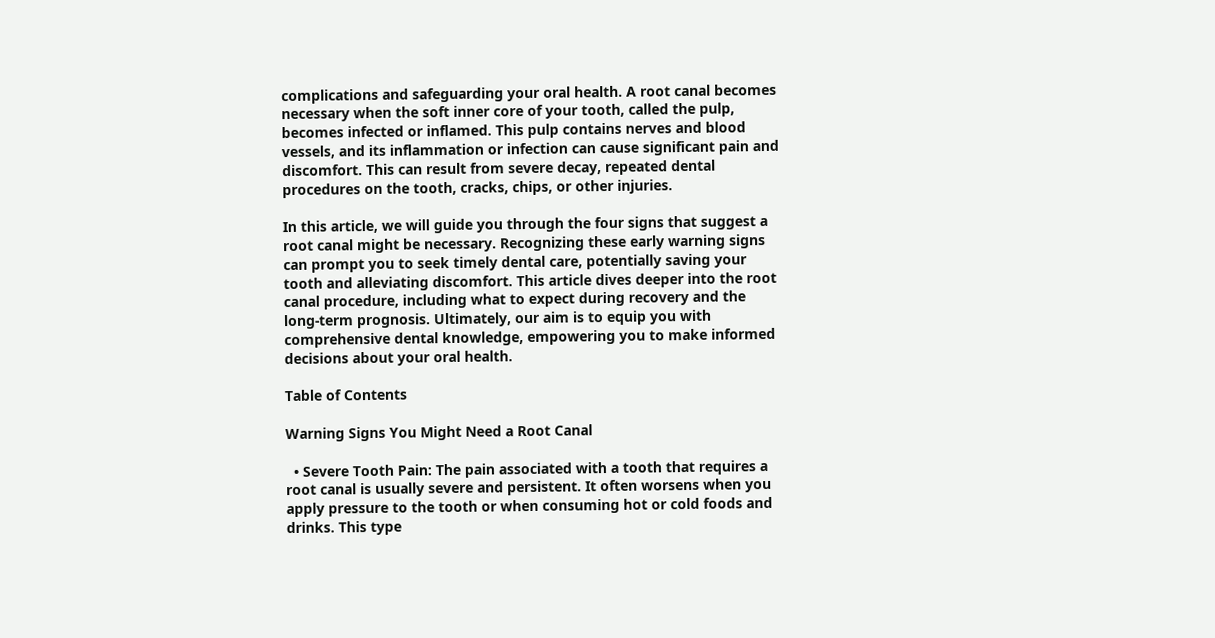complications and safeguarding your oral health. A root canal becomes necessary when the soft inner core of your tooth, called the pulp, becomes infected or inflamed. This pulp contains nerves and blood vessels, and its inflammation or infection can cause significant pain and discomfort. This can result from severe decay, repeated dental procedures on the tooth, cracks, chips, or other injuries.

In this article, we will guide you through the four signs that suggest a root canal might be necessary. Recognizing these early warning signs can prompt you to seek timely dental care, potentially saving your tooth and alleviating discomfort. This article dives deeper into the root canal procedure, including what to expect during recovery and the long-term prognosis. Ultimately, our aim is to equip you with comprehensive dental knowledge, empowering you to make informed decisions about your oral health.

Table of Contents

Warning Signs You Might Need a Root Canal

  • Severe Tooth Pain: The pain associated with a tooth that requires a root canal is usually severe and persistent. It often worsens when you apply pressure to the tooth or when consuming hot or cold foods and drinks. This type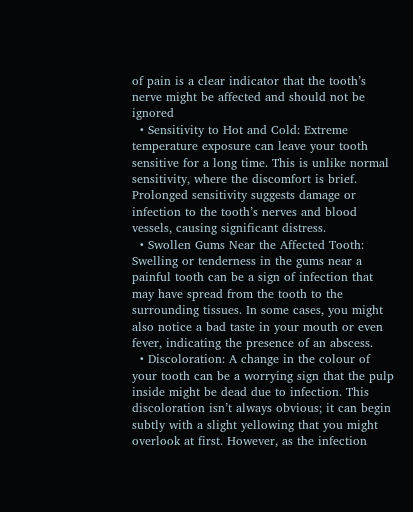of pain is a clear indicator that the tooth’s nerve might be affected and should not be ignored
  • Sensitivity to Hot and Cold: Extreme temperature exposure can leave your tooth sensitive for a long time. This is unlike normal sensitivity, where the discomfort is brief. Prolonged sensitivity suggests damage or infection to the tooth’s nerves and blood vessels, causing significant distress.
  • Swollen Gums Near the Affected Tooth: Swelling or tenderness in the gums near a painful tooth can be a sign of infection that may have spread from the tooth to the surrounding tissues. In some cases, you might also notice a bad taste in your mouth or even fever, indicating the presence of an abscess.
  • Discoloration: A change in the colour of your tooth can be a worrying sign that the pulp inside might be dead due to infection. This discoloration isn’t always obvious; it can begin subtly with a slight yellowing that you might overlook at first. However, as the infection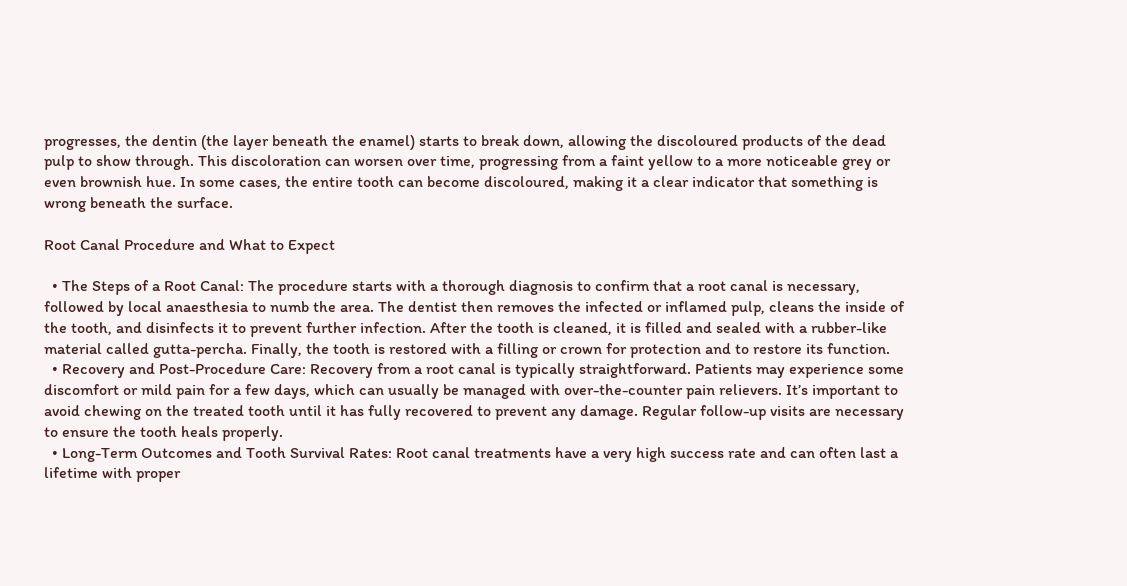progresses, the dentin (the layer beneath the enamel) starts to break down, allowing the discoloured products of the dead pulp to show through. This discoloration can worsen over time, progressing from a faint yellow to a more noticeable grey or even brownish hue. In some cases, the entire tooth can become discoloured, making it a clear indicator that something is wrong beneath the surface.

Root Canal Procedure and What to Expect

  • The Steps of a Root Canal: The procedure starts with a thorough diagnosis to confirm that a root canal is necessary, followed by local anaesthesia to numb the area. The dentist then removes the infected or inflamed pulp, cleans the inside of the tooth, and disinfects it to prevent further infection. After the tooth is cleaned, it is filled and sealed with a rubber-like material called gutta-percha. Finally, the tooth is restored with a filling or crown for protection and to restore its function.
  • Recovery and Post-Procedure Care: Recovery from a root canal is typically straightforward. Patients may experience some discomfort or mild pain for a few days, which can usually be managed with over-the-counter pain relievers. It’s important to avoid chewing on the treated tooth until it has fully recovered to prevent any damage. Regular follow-up visits are necessary to ensure the tooth heals properly.
  • Long-Term Outcomes and Tooth Survival Rates: Root canal treatments have a very high success rate and can often last a lifetime with proper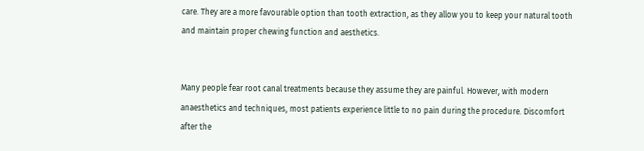care. They are a more favourable option than tooth extraction, as they allow you to keep your natural tooth and maintain proper chewing function and aesthetics.


Many people fear root canal treatments because they assume they are painful. However, with modern anaesthetics and techniques, most patients experience little to no pain during the procedure. Discomfort after the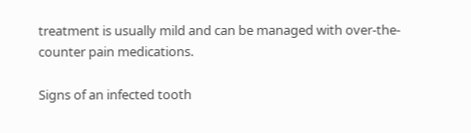treatment is usually mild and can be managed with over-the-counter pain medications.

Signs of an infected tooth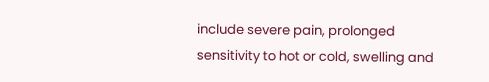include severe pain, prolonged sensitivity to hot or cold, swelling and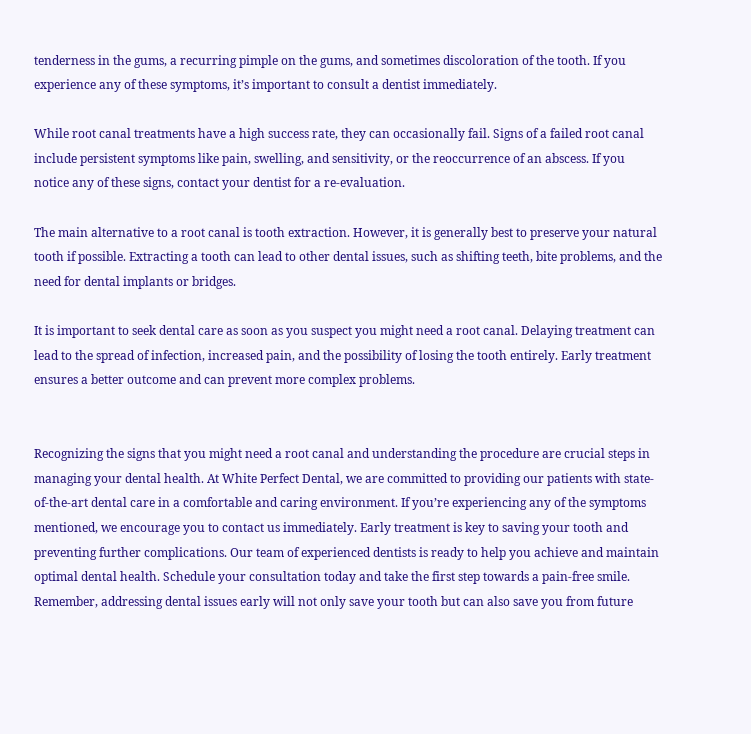tenderness in the gums, a recurring pimple on the gums, and sometimes discoloration of the tooth. If you experience any of these symptoms, it’s important to consult a dentist immediately.

While root canal treatments have a high success rate, they can occasionally fail. Signs of a failed root canal include persistent symptoms like pain, swelling, and sensitivity, or the reoccurrence of an abscess. If you notice any of these signs, contact your dentist for a re-evaluation.

The main alternative to a root canal is tooth extraction. However, it is generally best to preserve your natural tooth if possible. Extracting a tooth can lead to other dental issues, such as shifting teeth, bite problems, and the need for dental implants or bridges.

It is important to seek dental care as soon as you suspect you might need a root canal. Delaying treatment can lead to the spread of infection, increased pain, and the possibility of losing the tooth entirely. Early treatment ensures a better outcome and can prevent more complex problems.


Recognizing the signs that you might need a root canal and understanding the procedure are crucial steps in managing your dental health. At White Perfect Dental, we are committed to providing our patients with state-of-the-art dental care in a comfortable and caring environment. If you’re experiencing any of the symptoms mentioned, we encourage you to contact us immediately. Early treatment is key to saving your tooth and preventing further complications. Our team of experienced dentists is ready to help you achieve and maintain optimal dental health. Schedule your consultation today and take the first step towards a pain-free smile. Remember, addressing dental issues early will not only save your tooth but can also save you from future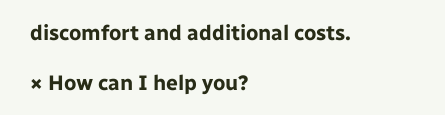discomfort and additional costs.

× How can I help you?